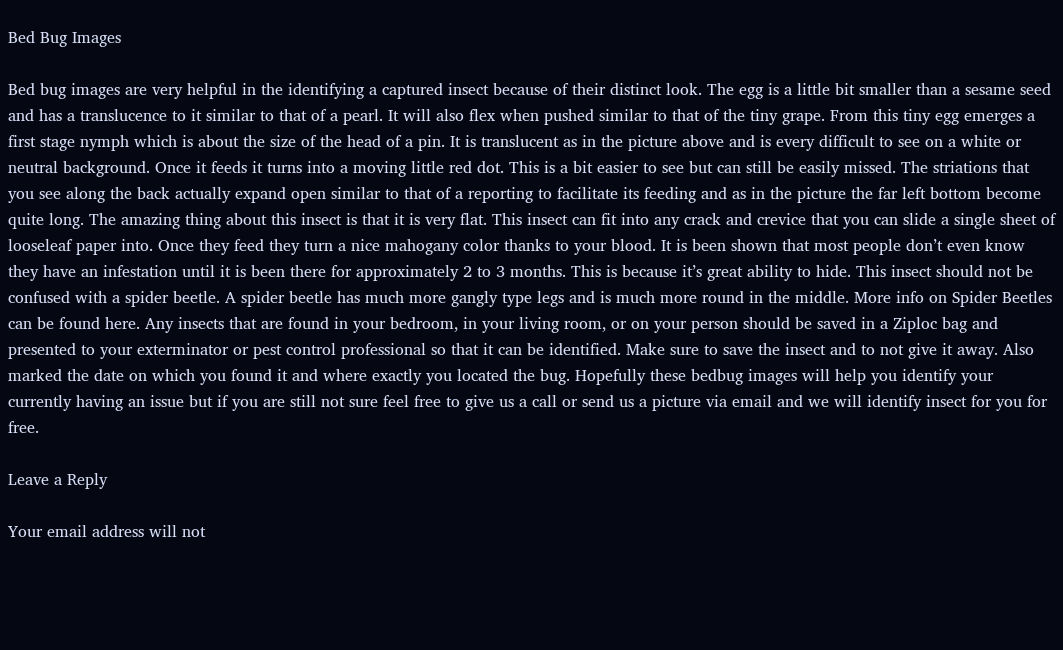Bed Bug Images

Bed bug images are very helpful in the identifying a captured insect because of their distinct look. The egg is a little bit smaller than a sesame seed and has a translucence to it similar to that of a pearl. It will also flex when pushed similar to that of the tiny grape. From this tiny egg emerges a first stage nymph which is about the size of the head of a pin. It is translucent as in the picture above and is every difficult to see on a white or neutral background. Once it feeds it turns into a moving little red dot. This is a bit easier to see but can still be easily missed. The striations that you see along the back actually expand open similar to that of a reporting to facilitate its feeding and as in the picture the far left bottom become quite long. The amazing thing about this insect is that it is very flat. This insect can fit into any crack and crevice that you can slide a single sheet of  looseleaf paper into. Once they feed they turn a nice mahogany color thanks to your blood. It is been shown that most people don’t even know they have an infestation until it is been there for approximately 2 to 3 months. This is because it’s great ability to hide. This insect should not be confused with a spider beetle. A spider beetle has much more gangly type legs and is much more round in the middle. More info on Spider Beetles can be found here. Any insects that are found in your bedroom, in your living room, or on your person should be saved in a Ziploc bag and presented to your exterminator or pest control professional so that it can be identified. Make sure to save the insect and to not give it away. Also marked the date on which you found it and where exactly you located the bug. Hopefully these bedbug images will help you identify your currently having an issue but if you are still not sure feel free to give us a call or send us a picture via email and we will identify insect for you for free.

Leave a Reply

Your email address will not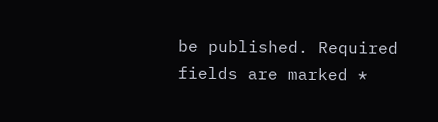be published. Required fields are marked *